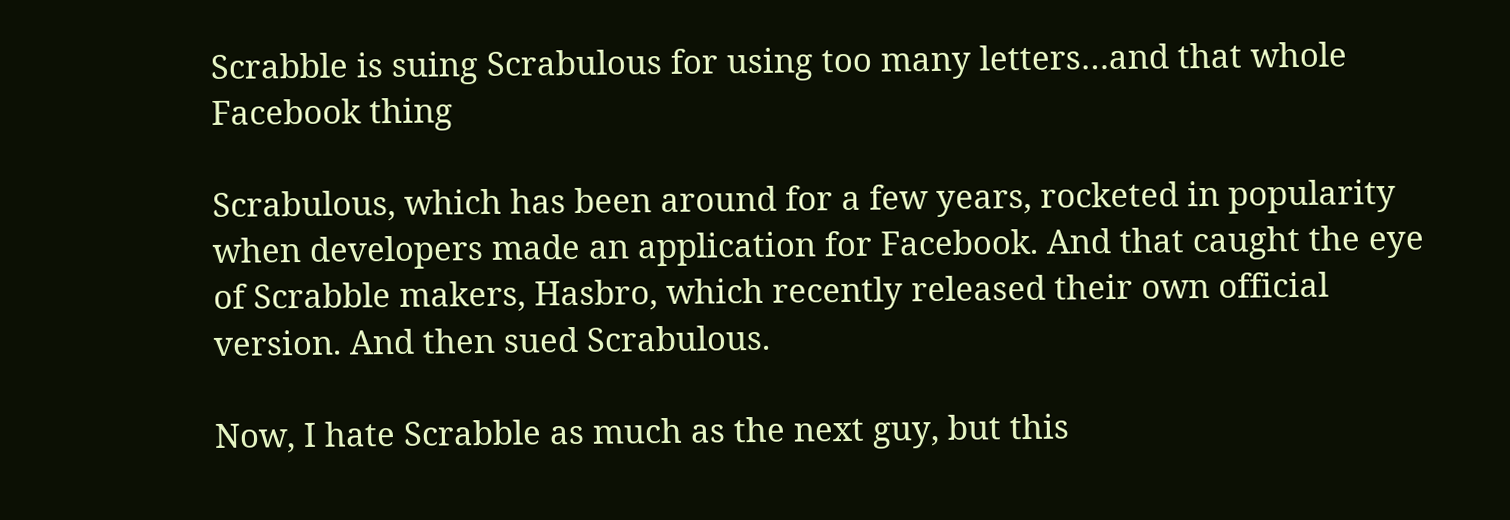Scrabble is suing Scrabulous for using too many letters…and that whole Facebook thing

Scrabulous, which has been around for a few years, rocketed in popularity when developers made an application for Facebook. And that caught the eye of Scrabble makers, Hasbro, which recently released their own official version. And then sued Scrabulous.

Now, I hate Scrabble as much as the next guy, but this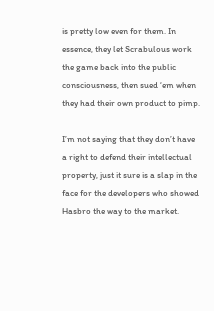is pretty low even for them. In essence, they let Scrabulous work the game back into the public consciousness, then sued ‘em when they had their own product to pimp.

I’m not saying that they don’t have a right to defend their intellectual property, just it sure is a slap in the face for the developers who showed Hasbro the way to the market.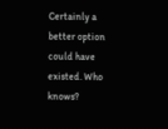Certainly a better option could have existed. Who knows?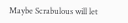Maybe Scrabulous will let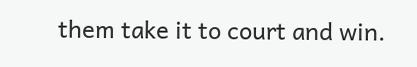them take it to court and win.